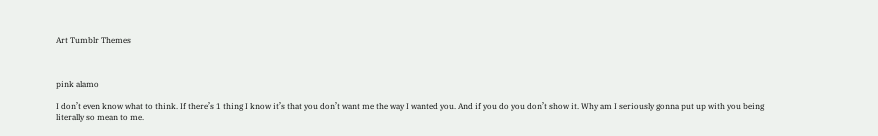Art Tumblr Themes



pink alamo

I don’t even know what to think. If there’s 1 thing I know it’s that you don’t want me the way I wanted you. And if you do you don’t show it. Why am I seriously gonna put up with you being literally so mean to me.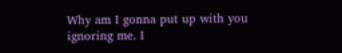Why am I gonna put up with you ignoring me. I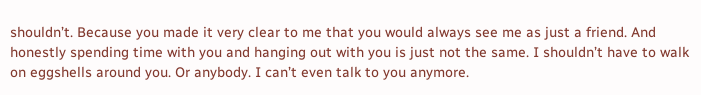shouldn’t. Because you made it very clear to me that you would always see me as just a friend. And honestly spending time with you and hanging out with you is just not the same. I shouldn’t have to walk on eggshells around you. Or anybody. I can’t even talk to you anymore.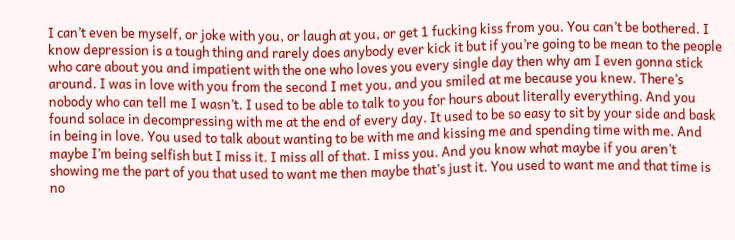I can’t even be myself, or joke with you, or laugh at you, or get 1 fucking kiss from you. You can’t be bothered. I know depression is a tough thing and rarely does anybody ever kick it but if you’re going to be mean to the people who care about you and impatient with the one who loves you every single day then why am I even gonna stick around. I was in love with you from the second I met you, and you smiled at me because you knew. There’s nobody who can tell me I wasn’t. I used to be able to talk to you for hours about literally everything. And you found solace in decompressing with me at the end of every day. It used to be so easy to sit by your side and bask in being in love. You used to talk about wanting to be with me and kissing me and spending time with me. And maybe I’m being selfish but I miss it. I miss all of that. I miss you. And you know what maybe if you aren’t showing me the part of you that used to want me then maybe that’s just it. You used to want me and that time is no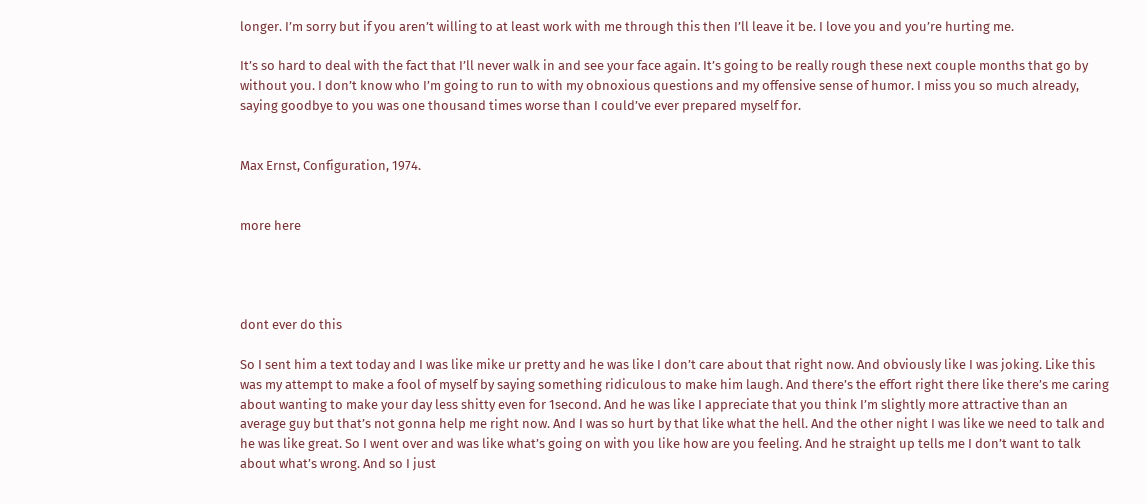longer. I’m sorry but if you aren’t willing to at least work with me through this then I’ll leave it be. I love you and you’re hurting me.

It’s so hard to deal with the fact that I’ll never walk in and see your face again. It’s going to be really rough these next couple months that go by without you. I don’t know who I’m going to run to with my obnoxious questions and my offensive sense of humor. I miss you so much already, saying goodbye to you was one thousand times worse than I could’ve ever prepared myself for.


Max Ernst, Configuration, 1974.


more here




dont ever do this

So I sent him a text today and I was like mike ur pretty and he was like I don’t care about that right now. And obviously like I was joking. Like this was my attempt to make a fool of myself by saying something ridiculous to make him laugh. And there’s the effort right there like there’s me caring about wanting to make your day less shitty even for 1second. And he was like I appreciate that you think I’m slightly more attractive than an average guy but that’s not gonna help me right now. And I was so hurt by that like what the hell. And the other night I was like we need to talk and he was like great. So I went over and was like what’s going on with you like how are you feeling. And he straight up tells me I don’t want to talk about what’s wrong. And so I just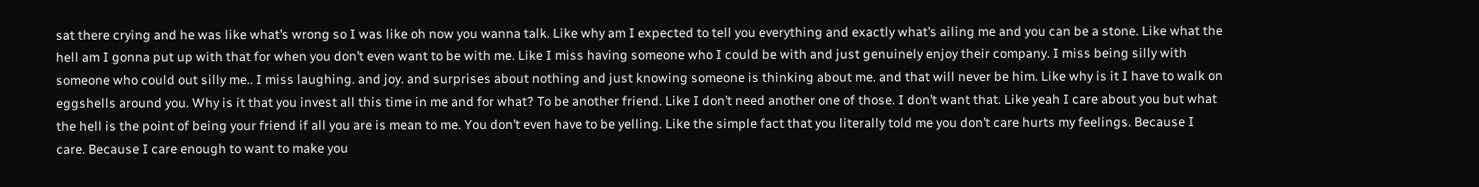sat there crying and he was like what’s wrong so I was like oh now you wanna talk. Like why am I expected to tell you everything and exactly what’s ailing me and you can be a stone. Like what the hell am I gonna put up with that for when you don’t even want to be with me. Like I miss having someone who I could be with and just genuinely enjoy their company. I miss being silly with someone who could out silly me.. I miss laughing. and joy. and surprises about nothing and just knowing someone is thinking about me. and that will never be him. Like why is it I have to walk on eggshells around you. Why is it that you invest all this time in me and for what? To be another friend. Like I don’t need another one of those. I don’t want that. Like yeah I care about you but what the hell is the point of being your friend if all you are is mean to me. You don’t even have to be yelling. Like the simple fact that you literally told me you don’t care hurts my feelings. Because I care. Because I care enough to want to make you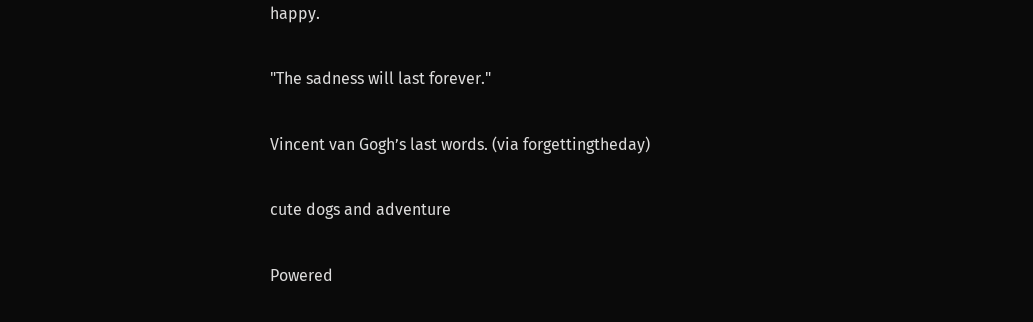happy.

"The sadness will last forever."

Vincent van Gogh’s last words. (via forgettingtheday)

cute dogs and adventure

Powered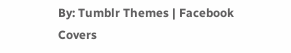By: Tumblr Themes | Facebook Covers